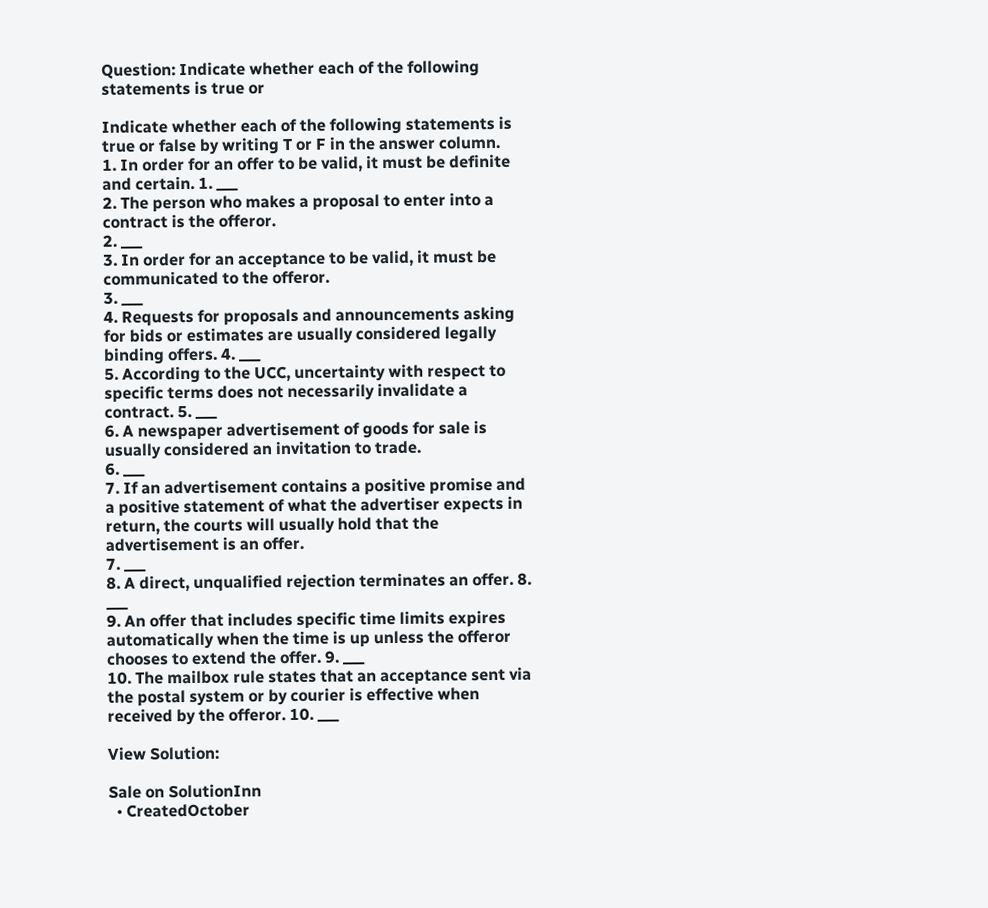Question: Indicate whether each of the following statements is true or

Indicate whether each of the following statements is true or false by writing T or F in the answer column.
1. In order for an offer to be valid, it must be definite and certain. 1. ___
2. The person who makes a proposal to enter into a contract is the offeror.
2. ___
3. In order for an acceptance to be valid, it must be communicated to the offeror.
3. ___
4. Requests for proposals and announcements asking for bids or estimates are usually considered legally binding offers. 4. ___
5. According to the UCC, uncertainty with respect to specific terms does not necessarily invalidate a contract. 5. ___
6. A newspaper advertisement of goods for sale is usually considered an invitation to trade.
6. ___
7. If an advertisement contains a positive promise and a positive statement of what the advertiser expects in return, the courts will usually hold that the advertisement is an offer.
7. ___
8. A direct, unqualified rejection terminates an offer. 8. ___
9. An offer that includes specific time limits expires automatically when the time is up unless the offeror chooses to extend the offer. 9. ___
10. The mailbox rule states that an acceptance sent via the postal system or by courier is effective when received by the offeror. 10. ___

View Solution:

Sale on SolutionInn
  • CreatedOctober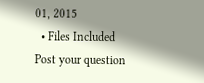01, 2015
  • Files Included
Post your question